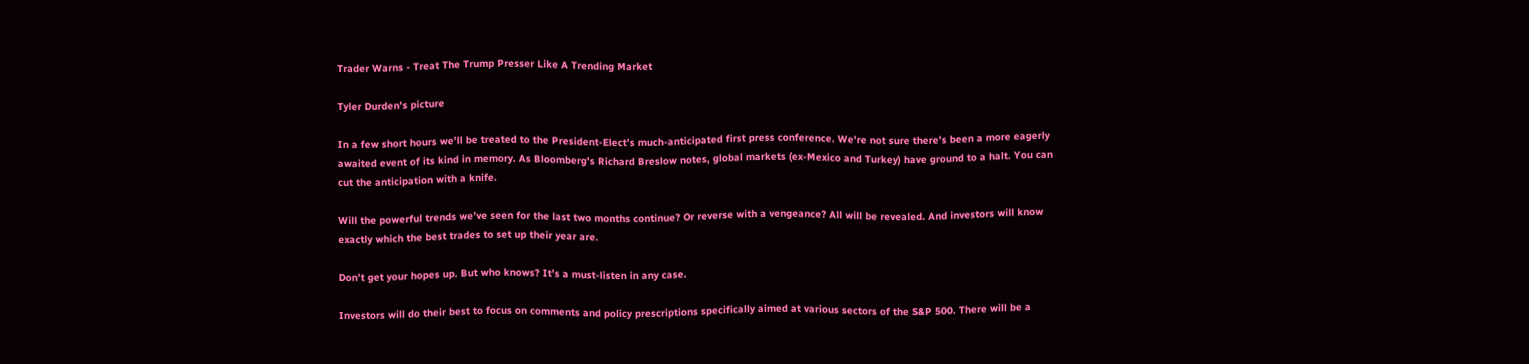Trader Warns - Treat The Trump Presser Like A Trending Market

Tyler Durden's picture

In a few short hours we’ll be treated to the President-Elect’s much-anticipated first press conference. We're not sure there’s been a more eagerly awaited event of its kind in memory. As Bloomberg's Richard Breslow notes, global markets (ex-Mexico and Turkey) have ground to a halt. You can cut the anticipation with a knife.

Will the powerful trends we’ve seen for the last two months continue? Or reverse with a vengeance? All will be revealed. And investors will know exactly which the best trades to set up their year are.

Don’t get your hopes up. But who knows? It’s a must-listen in any case.

Investors will do their best to focus on comments and policy prescriptions specifically aimed at various sectors of the S&P 500. There will be a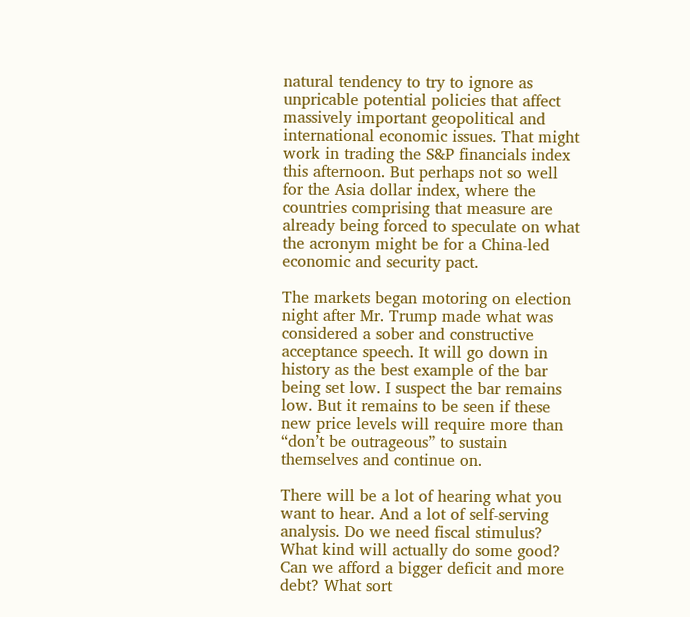natural tendency to try to ignore as unpricable potential policies that affect massively important geopolitical and international economic issues. That might work in trading the S&P financials index this afternoon. But perhaps not so well for the Asia dollar index, where the countries comprising that measure are already being forced to speculate on what the acronym might be for a China-led economic and security pact.

The markets began motoring on election night after Mr. Trump made what was considered a sober and constructive acceptance speech. It will go down in history as the best example of the bar being set low. I suspect the bar remains low. But it remains to be seen if these new price levels will require more than “don’t be outrageous” to sustain themselves and continue on.

There will be a lot of hearing what you want to hear. And a lot of self-serving analysis. Do we need fiscal stimulus? What kind will actually do some good? Can we afford a bigger deficit and more debt? What sort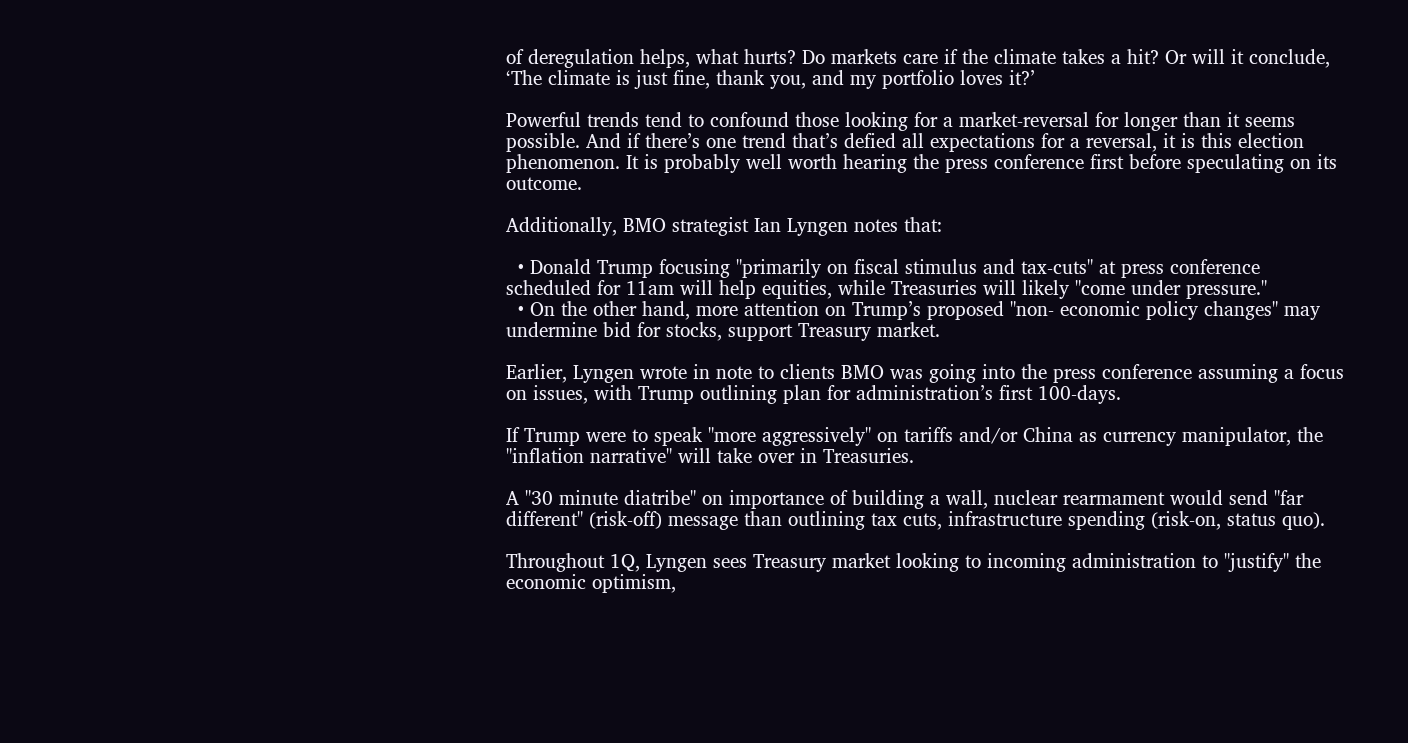of deregulation helps, what hurts? Do markets care if the climate takes a hit? Or will it conclude, ‘The climate is just fine, thank you, and my portfolio loves it?’

Powerful trends tend to confound those looking for a market-reversal for longer than it seems possible. And if there’s one trend that’s defied all expectations for a reversal, it is this election phenomenon. It is probably well worth hearing the press conference first before speculating on its outcome.

Additionally, BMO strategist Ian Lyngen notes that:

  • Donald Trump focusing "primarily on fiscal stimulus and tax-cuts" at press conference scheduled for 11am will help equities, while Treasuries will likely "come under pressure."
  • On the other hand, more attention on Trump’s proposed "non- economic policy changes" may undermine bid for stocks, support Treasury market.

Earlier, Lyngen wrote in note to clients BMO was going into the press conference assuming a focus on issues, with Trump outlining plan for administration’s first 100-days.

If Trump were to speak "more aggressively" on tariffs and/or China as currency manipulator, the "inflation narrative" will take over in Treasuries.

A "30 minute diatribe" on importance of building a wall, nuclear rearmament would send "far different" (risk-off) message than outlining tax cuts, infrastructure spending (risk-on, status quo).

Throughout 1Q, Lyngen sees Treasury market looking to incoming administration to "justify" the economic optimism,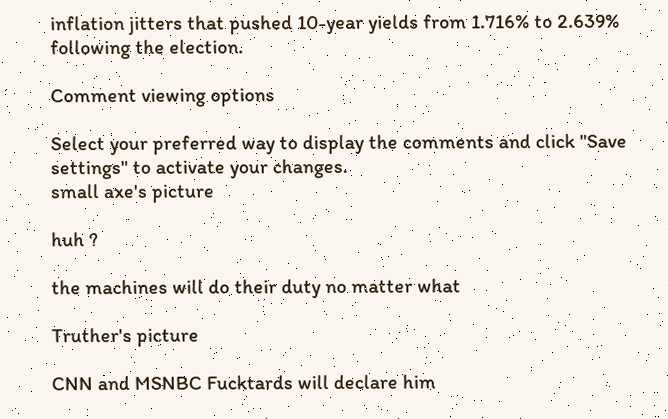inflation jitters that pushed 10-year yields from 1.716% to 2.639% following the election.

Comment viewing options

Select your preferred way to display the comments and click "Save settings" to activate your changes.
small axe's picture

huh ?

the machines will do their duty no matter what

Truther's picture

CNN and MSNBC Fucktards will declare him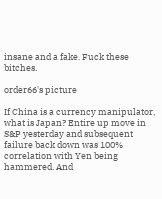insane and a fake. Fuck these bitches.

order66's picture

If China is a currency manipulator, what is Japan? Entire up move in S&P yesterday and subsequent failure back down was 100% correlation with Yen being hammered. And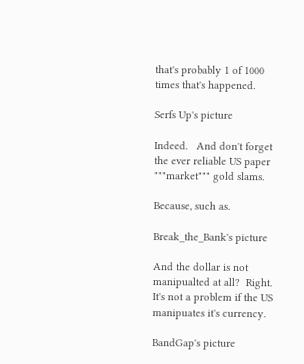that's probably 1 of 1000 times that's happened.

Serfs Up's picture

Indeed.   And don't forget the ever reliable US paper """market""" gold slams.

Because, such as.

Break_the_Bank's picture

And the dollar is not manipualted at all?  Right. It's not a problem if the US manipuates it's currency.

BandGap's picture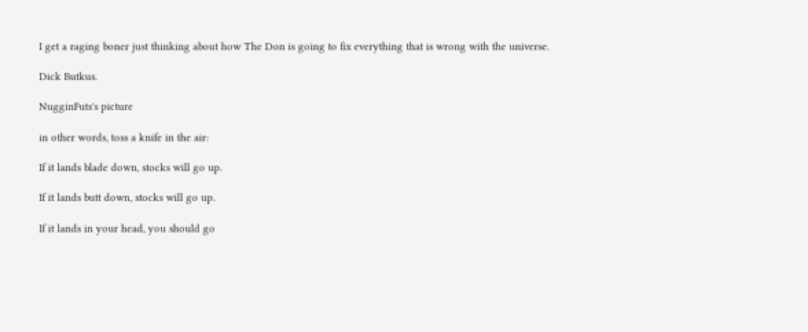I get a raging boner just thinking about how The Don is going to fix everything that is wrong with the universe.

Dick Butkus.

NugginFuts's picture

in other words, toss a knife in the air:

If it lands blade down, stocks will go up.

If it lands butt down, stocks will go up.

If it lands in your head, you should go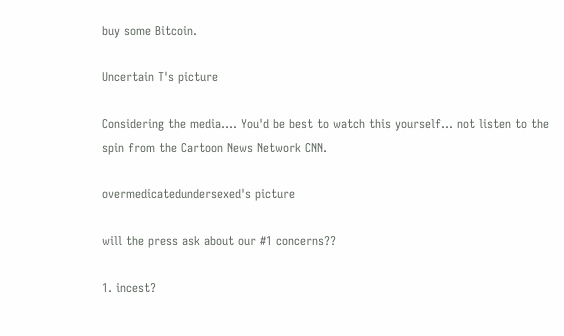buy some Bitcoin.

Uncertain T's picture

Considering the media.... You'd be best to watch this yourself... not listen to the spin from the Cartoon News Network CNN.

overmedicatedundersexed's picture

will the press ask about our #1 concerns??

1. incest?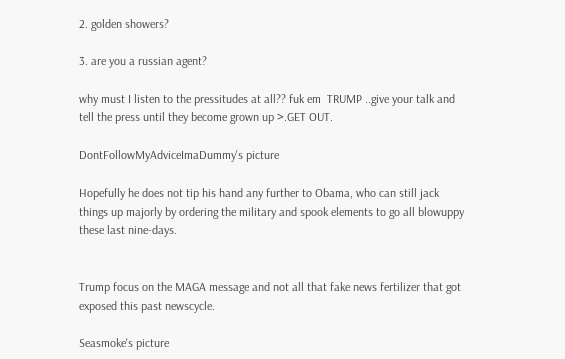2. golden showers?

3. are you a russian agent?

why must I listen to the pressitudes at all?? fuk em  TRUMP ..give your talk and tell the press until they become grown up >.GET OUT.

DontFollowMyAdviceImaDummy's picture

Hopefully he does not tip his hand any further to Obama, who can still jack things up majorly by ordering the military and spook elements to go all blowuppy these last nine-days.


Trump focus on the MAGA message and not all that fake news fertilizer that got exposed this past newscycle.

Seasmoke's picture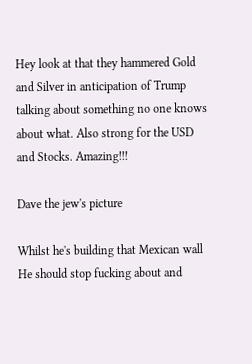Hey look at that they hammered Gold and Silver in anticipation of Trump talking about something no one knows about what. Also strong for the USD and Stocks. Amazing!!!

Dave the jew's picture

Whilst he's building that Mexican wall He should stop fucking about and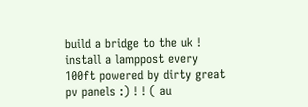build a bridge to the uk ! install a lamppost every 100ft powered by dirty great pv panels :) ! ! ( au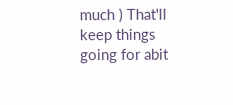much ) That'll keep things going for abit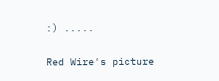:) .....

Red Wire's picture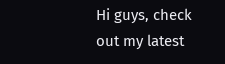Hi guys, check out my latest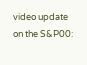video update on the S&P00: